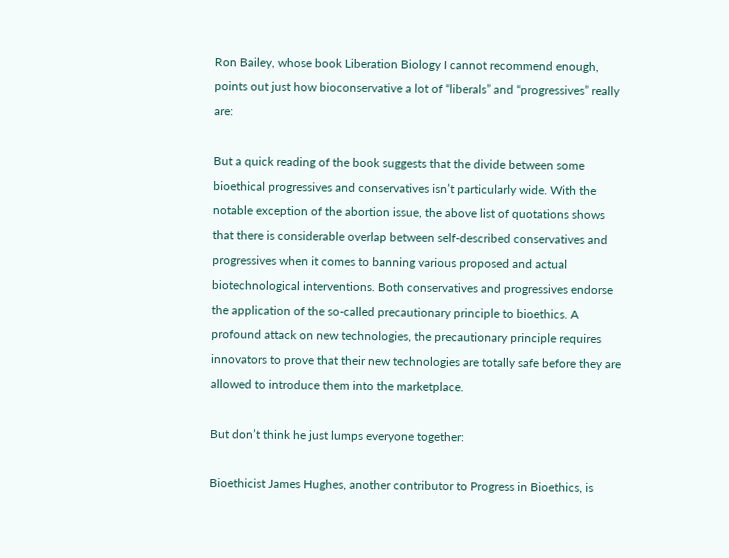Ron Bailey, whose book Liberation Biology I cannot recommend enough, points out just how bioconservative a lot of “liberals” and “progressives” really are:

But a quick reading of the book suggests that the divide between some bioethical progressives and conservatives isn’t particularly wide. With the notable exception of the abortion issue, the above list of quotations shows that there is considerable overlap between self-described conservatives and progressives when it comes to banning various proposed and actual biotechnological interventions. Both conservatives and progressives endorse the application of the so-called precautionary principle to bioethics. A profound attack on new technologies, the precautionary principle requires innovators to prove that their new technologies are totally safe before they are allowed to introduce them into the marketplace.

But don’t think he just lumps everyone together:

Bioethicist James Hughes, another contributor to Progress in Bioethics, is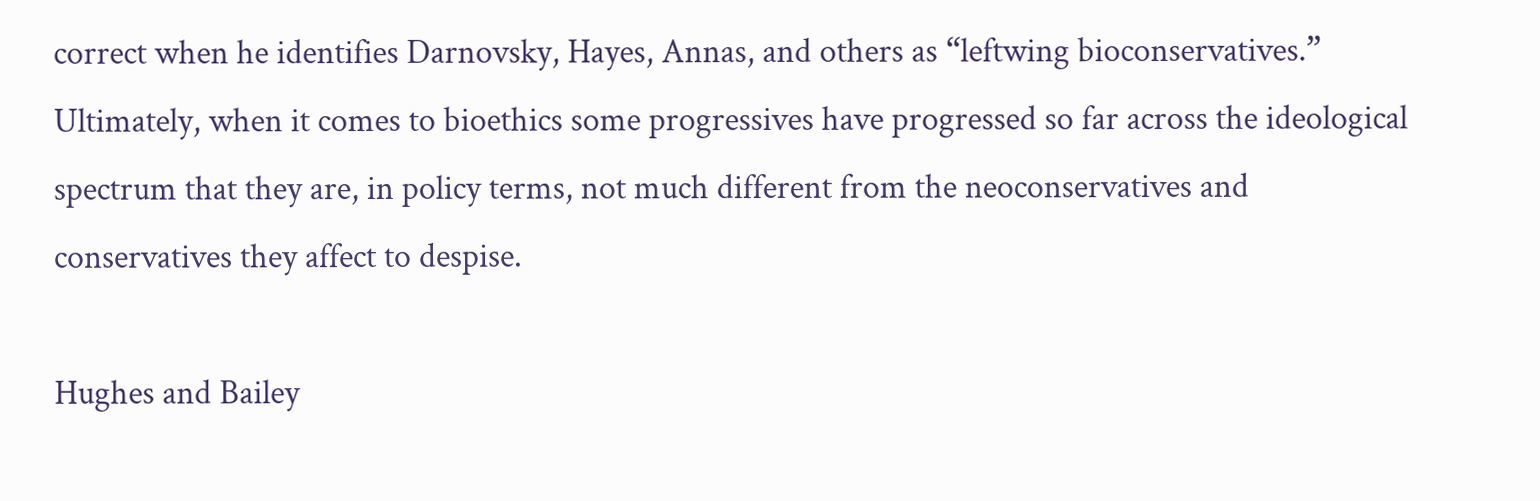correct when he identifies Darnovsky, Hayes, Annas, and others as “leftwing bioconservatives.” Ultimately, when it comes to bioethics some progressives have progressed so far across the ideological spectrum that they are, in policy terms, not much different from the neoconservatives and conservatives they affect to despise.

Hughes and Bailey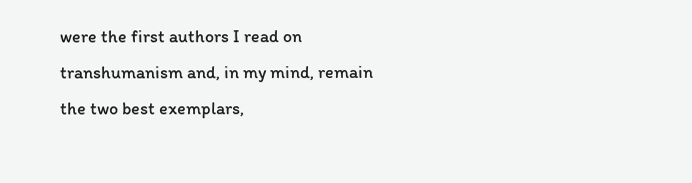were the first authors I read on transhumanism and, in my mind, remain the two best exemplars,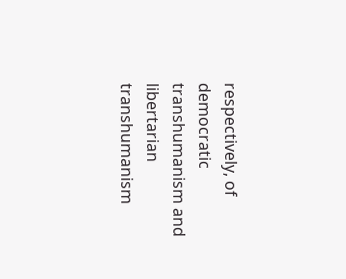respectively, of democratic transhumanism and libertarian transhumanism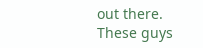out there. These guys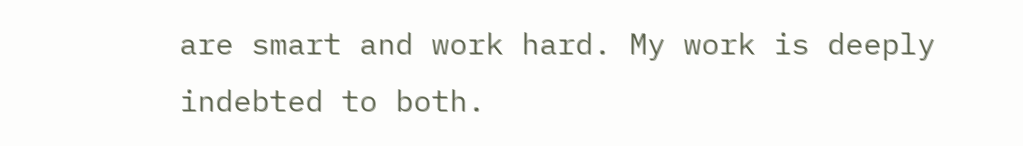are smart and work hard. My work is deeply indebted to both.